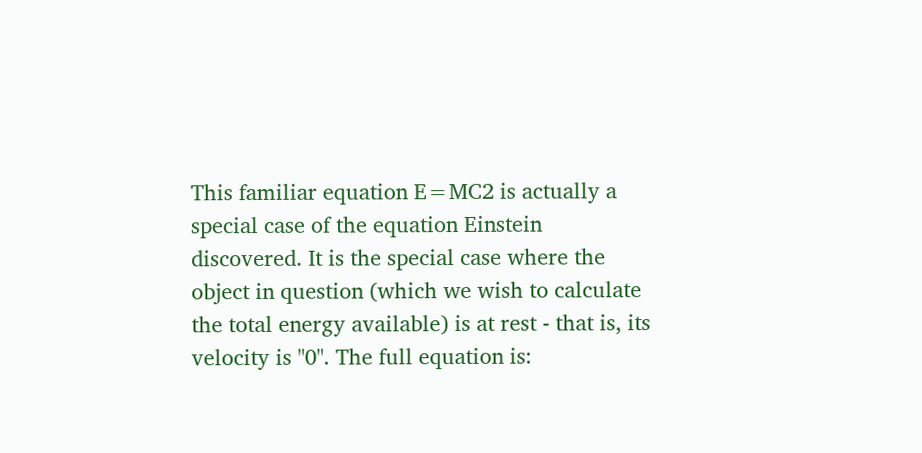This familiar equation E=MC2 is actually a special case of the equation Einstein discovered. It is the special case where the object in question (which we wish to calculate the total energy available) is at rest - that is, its velocity is "0". The full equation is: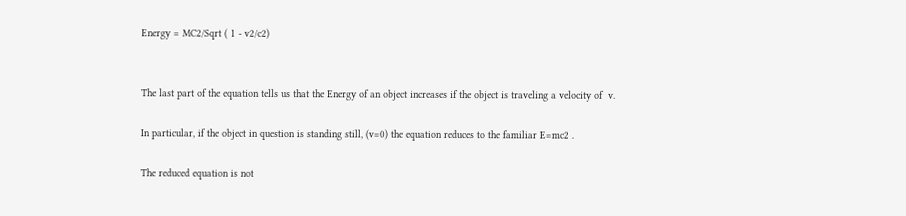Energy = MC2/Sqrt ( 1 - v2/c2)


The last part of the equation tells us that the Energy of an object increases if the object is traveling a velocity of  v.

In particular, if the object in question is standing still, (v=0) the equation reduces to the familiar E=mc2 .

The reduced equation is not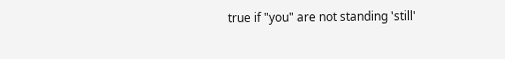true if "you" are not standing 'still'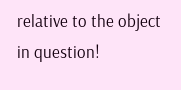relative to the object in question!